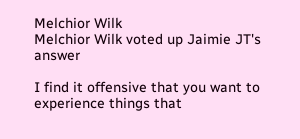Melchior Wilk
Melchior Wilk voted up Jaimie JT's answer

I find it offensive that you want to experience things that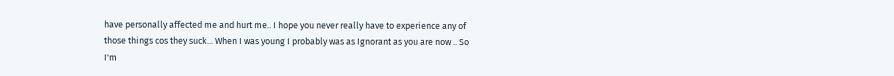have personally affected me and hurt me.. I hope you never really have to experience any of those things cos they suck... When I was young I probably was as Ignorant as you are now .. So I'm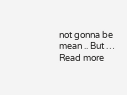not gonna be mean .. But … Read more